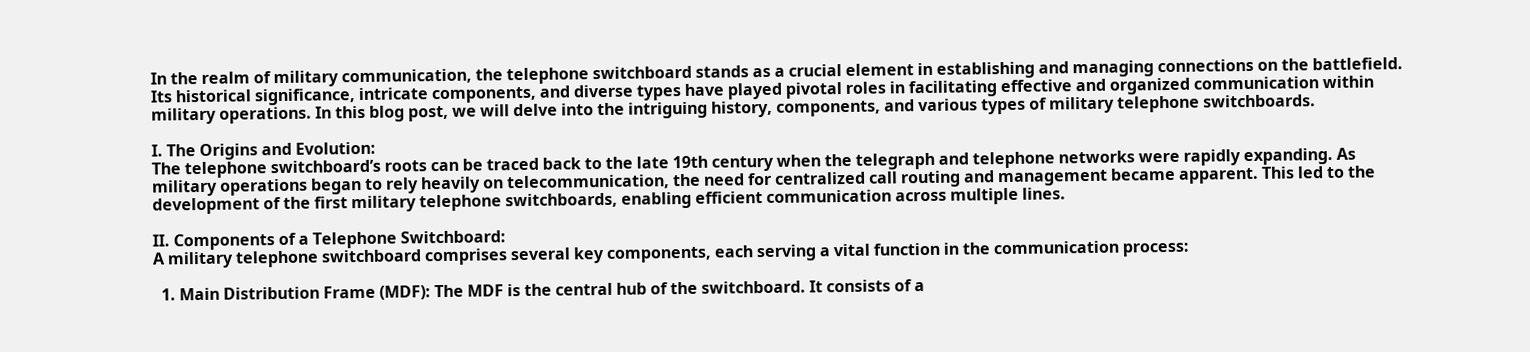In the realm of military communication, the telephone switchboard stands as a crucial element in establishing and managing connections on the battlefield. Its historical significance, intricate components, and diverse types have played pivotal roles in facilitating effective and organized communication within military operations. In this blog post, we will delve into the intriguing history, components, and various types of military telephone switchboards.

I. The Origins and Evolution:
The telephone switchboard’s roots can be traced back to the late 19th century when the telegraph and telephone networks were rapidly expanding. As military operations began to rely heavily on telecommunication, the need for centralized call routing and management became apparent. This led to the development of the first military telephone switchboards, enabling efficient communication across multiple lines.

II. Components of a Telephone Switchboard:
A military telephone switchboard comprises several key components, each serving a vital function in the communication process:

  1. Main Distribution Frame (MDF): The MDF is the central hub of the switchboard. It consists of a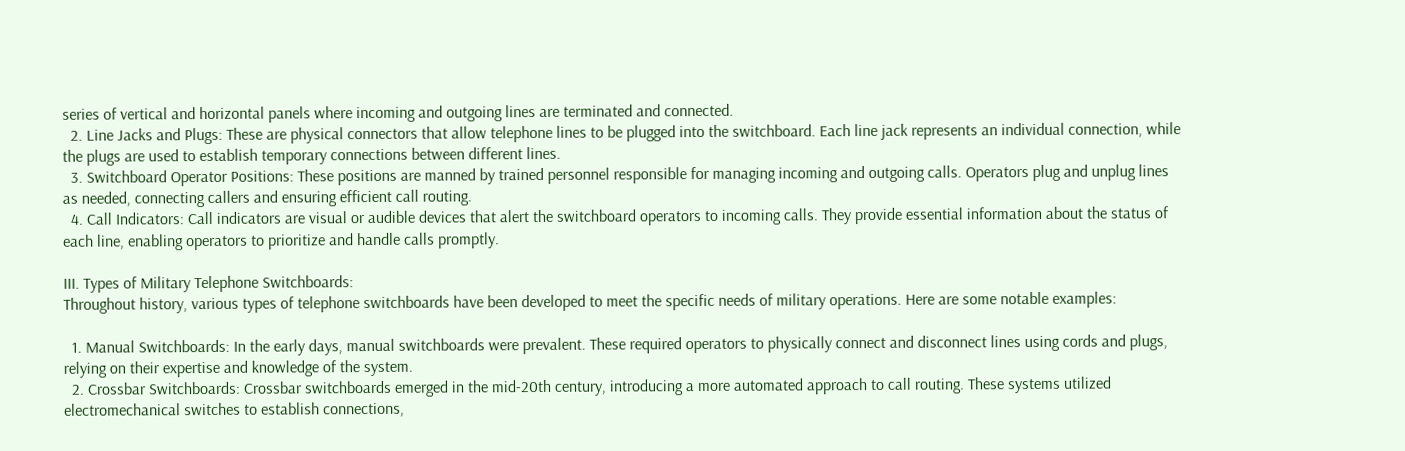series of vertical and horizontal panels where incoming and outgoing lines are terminated and connected.
  2. Line Jacks and Plugs: These are physical connectors that allow telephone lines to be plugged into the switchboard. Each line jack represents an individual connection, while the plugs are used to establish temporary connections between different lines.
  3. Switchboard Operator Positions: These positions are manned by trained personnel responsible for managing incoming and outgoing calls. Operators plug and unplug lines as needed, connecting callers and ensuring efficient call routing.
  4. Call Indicators: Call indicators are visual or audible devices that alert the switchboard operators to incoming calls. They provide essential information about the status of each line, enabling operators to prioritize and handle calls promptly.

III. Types of Military Telephone Switchboards:
Throughout history, various types of telephone switchboards have been developed to meet the specific needs of military operations. Here are some notable examples:

  1. Manual Switchboards: In the early days, manual switchboards were prevalent. These required operators to physically connect and disconnect lines using cords and plugs, relying on their expertise and knowledge of the system.
  2. Crossbar Switchboards: Crossbar switchboards emerged in the mid-20th century, introducing a more automated approach to call routing. These systems utilized electromechanical switches to establish connections,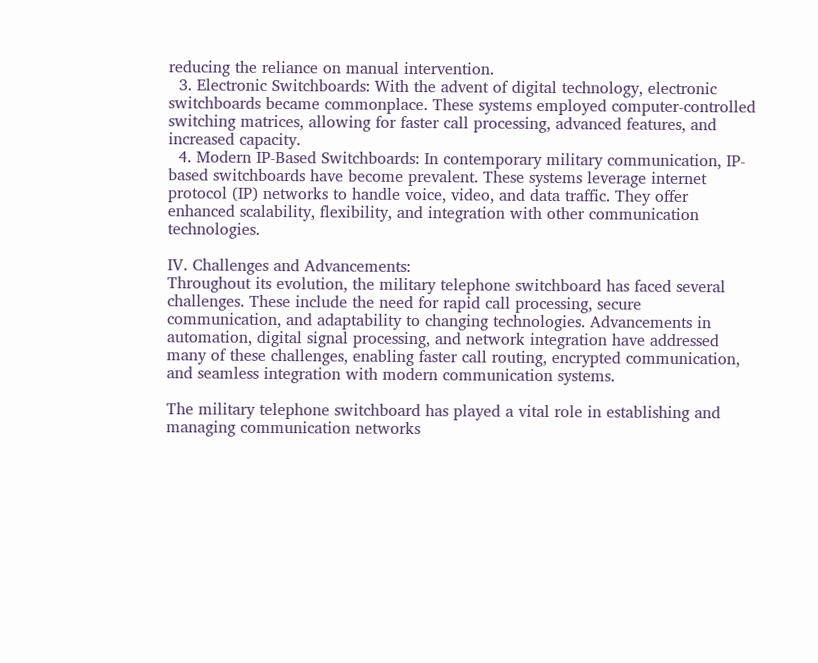reducing the reliance on manual intervention.
  3. Electronic Switchboards: With the advent of digital technology, electronic switchboards became commonplace. These systems employed computer-controlled switching matrices, allowing for faster call processing, advanced features, and increased capacity.
  4. Modern IP-Based Switchboards: In contemporary military communication, IP-based switchboards have become prevalent. These systems leverage internet protocol (IP) networks to handle voice, video, and data traffic. They offer enhanced scalability, flexibility, and integration with other communication technologies.

IV. Challenges and Advancements:
Throughout its evolution, the military telephone switchboard has faced several challenges. These include the need for rapid call processing, secure communication, and adaptability to changing technologies. Advancements in automation, digital signal processing, and network integration have addressed many of these challenges, enabling faster call routing, encrypted communication, and seamless integration with modern communication systems.

The military telephone switchboard has played a vital role in establishing and managing communication networks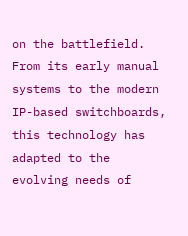on the battlefield. From its early manual systems to the modern IP-based switchboards, this technology has adapted to the evolving needs of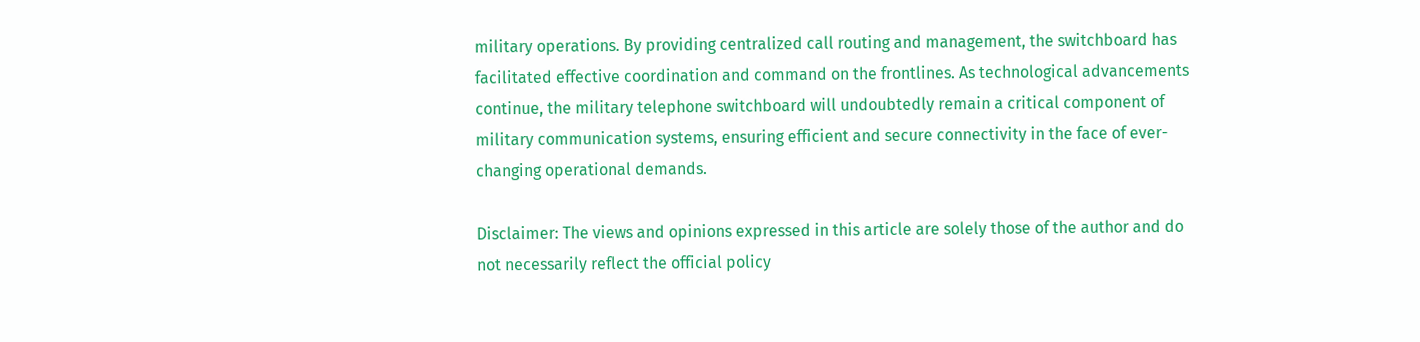military operations. By providing centralized call routing and management, the switchboard has facilitated effective coordination and command on the frontlines. As technological advancements continue, the military telephone switchboard will undoubtedly remain a critical component of military communication systems, ensuring efficient and secure connectivity in the face of ever-changing operational demands.

Disclaimer: The views and opinions expressed in this article are solely those of the author and do not necessarily reflect the official policy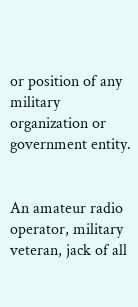or position of any military organization or government entity.


An amateur radio operator, military veteran, jack of all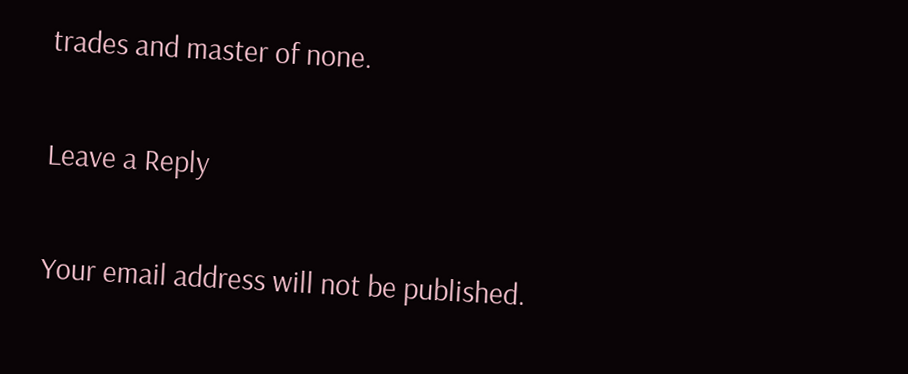trades and master of none.

Leave a Reply

Your email address will not be published.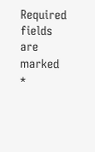Required fields are marked *